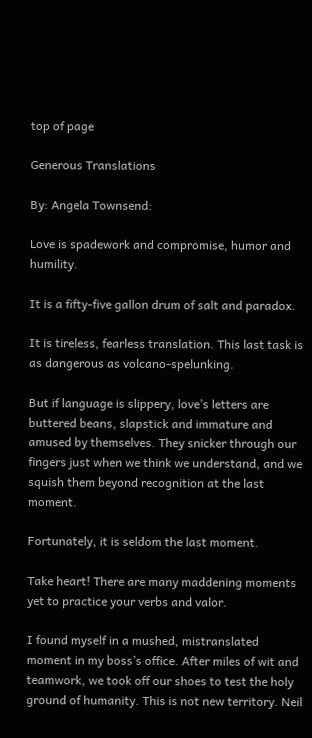top of page

Generous Translations

By: Angela Townsend:

Love is spadework and compromise, humor and humility.

It is a fifty-five gallon drum of salt and paradox.

It is tireless, fearless translation. This last task is as dangerous as volcano-spelunking.

But if language is slippery, love’s letters are buttered beans, slapstick and immature and amused by themselves. They snicker through our fingers just when we think we understand, and we squish them beyond recognition at the last moment.

Fortunately, it is seldom the last moment.

Take heart! There are many maddening moments yet to practice your verbs and valor.

I found myself in a mushed, mistranslated moment in my boss’s office. After miles of wit and teamwork, we took off our shoes to test the holy ground of humanity. This is not new territory. Neil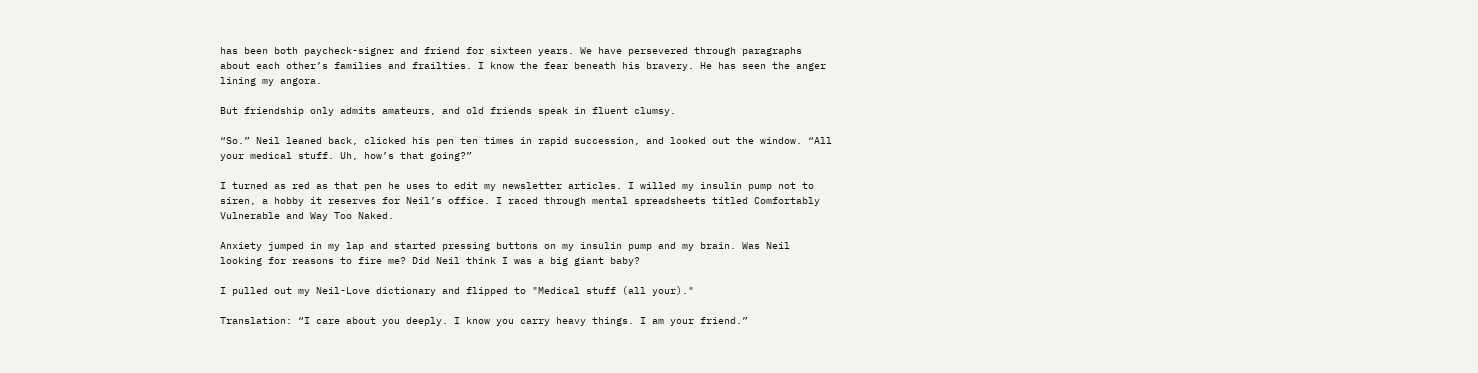has been both paycheck-signer and friend for sixteen years. We have persevered through paragraphs about each other’s families and frailties. I know the fear beneath his bravery. He has seen the anger lining my angora.

But friendship only admits amateurs, and old friends speak in fluent clumsy.

“So.” Neil leaned back, clicked his pen ten times in rapid succession, and looked out the window. “All your medical stuff. Uh, how’s that going?”

I turned as red as that pen he uses to edit my newsletter articles. I willed my insulin pump not to siren, a hobby it reserves for Neil’s office. I raced through mental spreadsheets titled Comfortably Vulnerable and Way Too Naked.

Anxiety jumped in my lap and started pressing buttons on my insulin pump and my brain. Was Neil looking for reasons to fire me? Did Neil think I was a big giant baby?

I pulled out my Neil-Love dictionary and flipped to "Medical stuff (all your)."

Translation: “I care about you deeply. I know you carry heavy things. I am your friend.”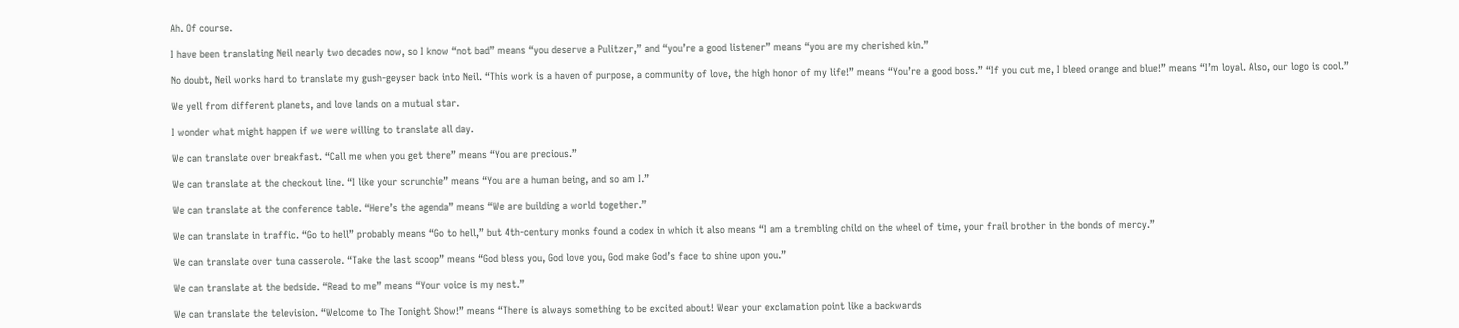Ah. Of course.

I have been translating Neil nearly two decades now, so I know “not bad” means “you deserve a Pulitzer,” and “you’re a good listener” means “you are my cherished kin.”

No doubt, Neil works hard to translate my gush-geyser back into Neil. “This work is a haven of purpose, a community of love, the high honor of my life!” means “You’re a good boss.” “If you cut me, I bleed orange and blue!” means “I’m loyal. Also, our logo is cool.”

We yell from different planets, and love lands on a mutual star.

I wonder what might happen if we were willing to translate all day.

We can translate over breakfast. “Call me when you get there” means “You are precious.”

We can translate at the checkout line. “I like your scrunchie” means “You are a human being, and so am I.”

We can translate at the conference table. “Here’s the agenda” means “We are building a world together.”

We can translate in traffic. “Go to hell” probably means “Go to hell,” but 4th-century monks found a codex in which it also means “I am a trembling child on the wheel of time, your frail brother in the bonds of mercy.”

We can translate over tuna casserole. “Take the last scoop” means “God bless you, God love you, God make God’s face to shine upon you.”

We can translate at the bedside. “Read to me” means “Your voice is my nest.”

We can translate the television. “Welcome to The Tonight Show!” means “There is always something to be excited about! Wear your exclamation point like a backwards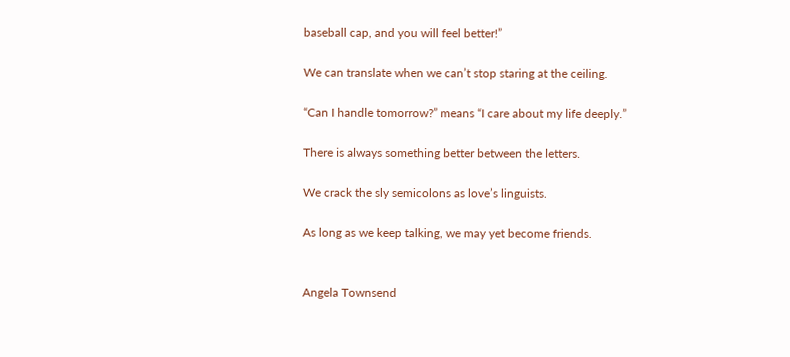baseball cap, and you will feel better!”

We can translate when we can’t stop staring at the ceiling.

“Can I handle tomorrow?” means “I care about my life deeply.”

There is always something better between the letters.

We crack the sly semicolons as love’s linguists.

As long as we keep talking, we may yet become friends.


Angela Townsend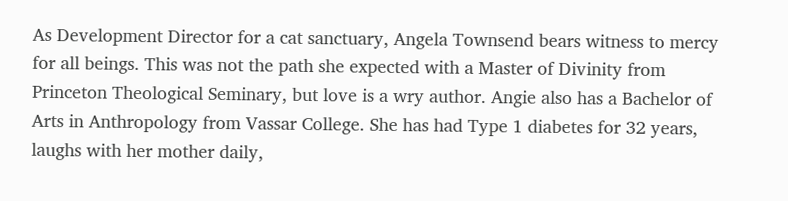As Development Director for a cat sanctuary, Angela Townsend bears witness to mercy for all beings. This was not the path she expected with a Master of Divinity from Princeton Theological Seminary, but love is a wry author. Angie also has a Bachelor of Arts in Anthropology from Vassar College. She has had Type 1 diabetes for 32 years, laughs with her mother daily,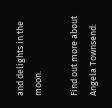and delights in the moon.

Find out more about Angela Townsend: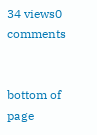34 views0 comments


bottom of page